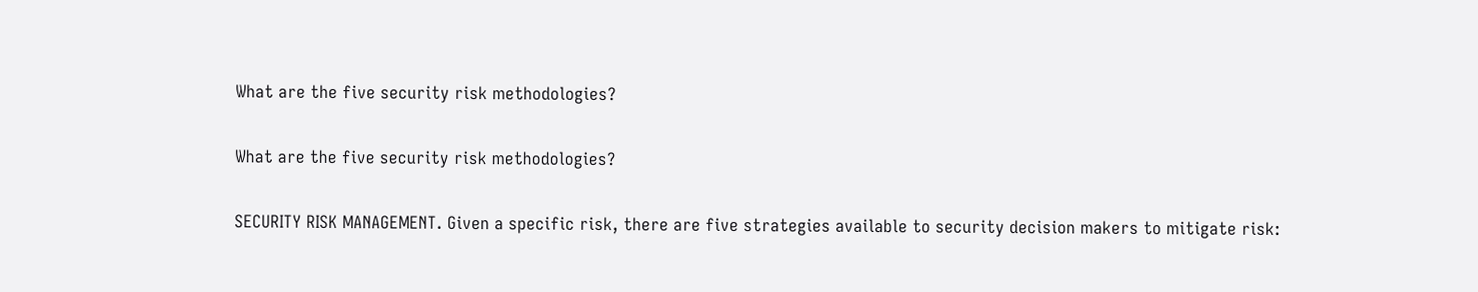What are the five security risk methodologies?

What are the five security risk methodologies?

SECURITY RISK MANAGEMENT. Given a specific risk, there are five strategies available to security decision makers to mitigate risk: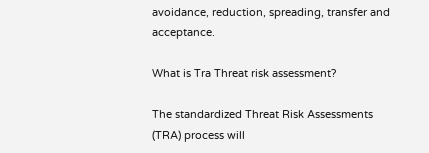avoidance, reduction, spreading, transfer and acceptance.

What is Tra Threat risk assessment?

The standardized Threat Risk Assessments (TRA) process will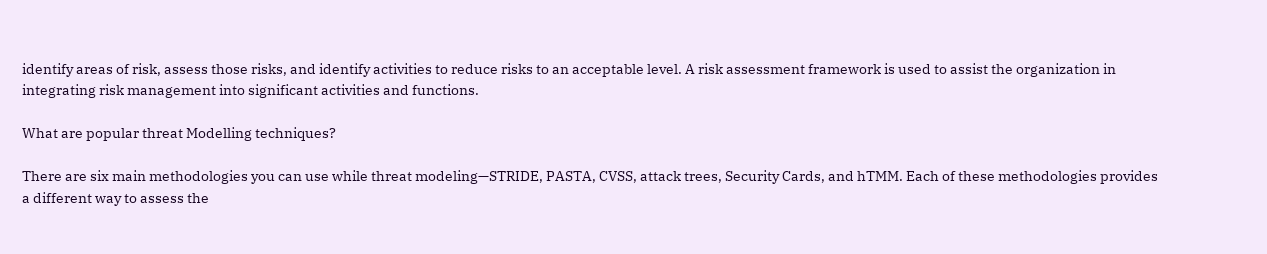identify areas of risk, assess those risks, and identify activities to reduce risks to an acceptable level. A risk assessment framework is used to assist the organization in integrating risk management into significant activities and functions.

What are popular threat Modelling techniques?

There are six main methodologies you can use while threat modeling—STRIDE, PASTA, CVSS, attack trees, Security Cards, and hTMM. Each of these methodologies provides a different way to assess the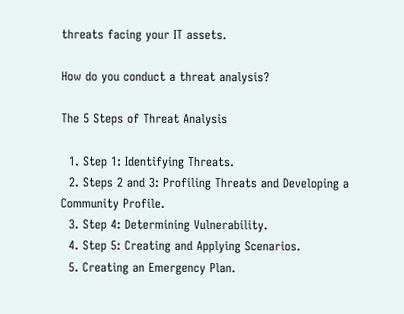threats facing your IT assets.

How do you conduct a threat analysis?

The 5 Steps of Threat Analysis

  1. Step 1: Identifying Threats.
  2. Steps 2 and 3: Profiling Threats and Developing a Community Profile.
  3. Step 4: Determining Vulnerability.
  4. Step 5: Creating and Applying Scenarios.
  5. Creating an Emergency Plan.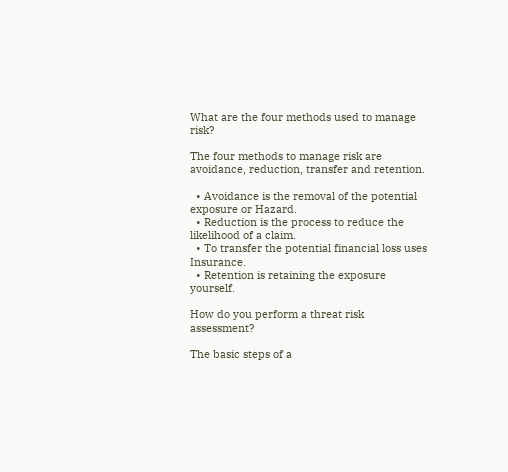What are the four methods used to manage risk?

The four methods to manage risk are avoidance, reduction, transfer and retention.

  • Avoidance is the removal of the potential exposure or Hazard.
  • Reduction is the process to reduce the likelihood of a claim.
  • To transfer the potential financial loss uses Insurance.
  • Retention is retaining the exposure yourself.

How do you perform a threat risk assessment?

The basic steps of a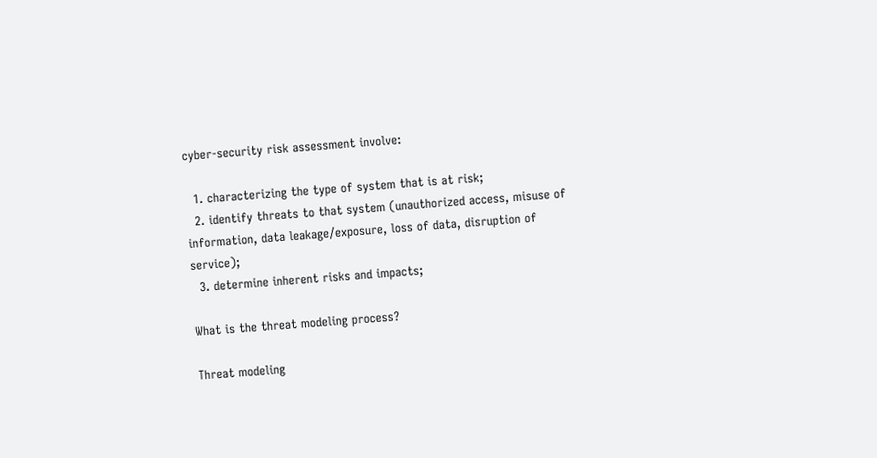cyber-security risk assessment involve:

  1. characterizing the type of system that is at risk;
  2. identify threats to that system (unauthorized access, misuse of information, data leakage/exposure, loss of data, disruption of service);
  3. determine inherent risks and impacts;

What is the threat modeling process?

Threat modeling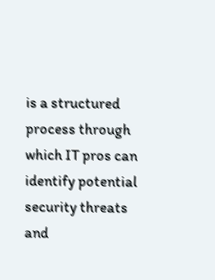is a structured process through which IT pros can identify potential security threats and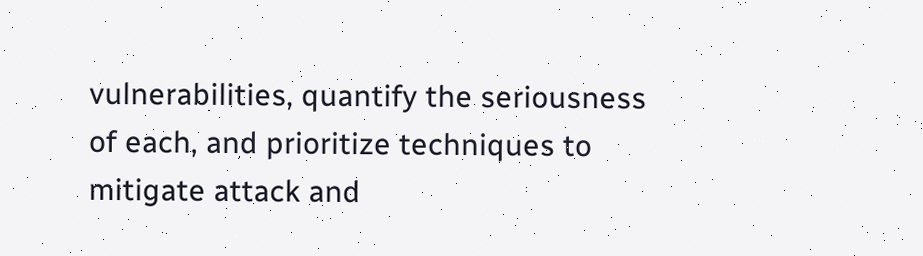vulnerabilities, quantify the seriousness of each, and prioritize techniques to mitigate attack and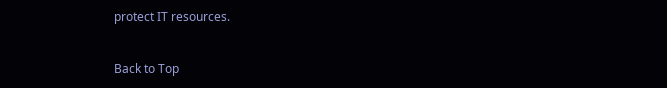protect IT resources.


Back to Top